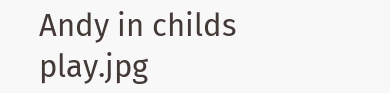Andy in childs play.jpg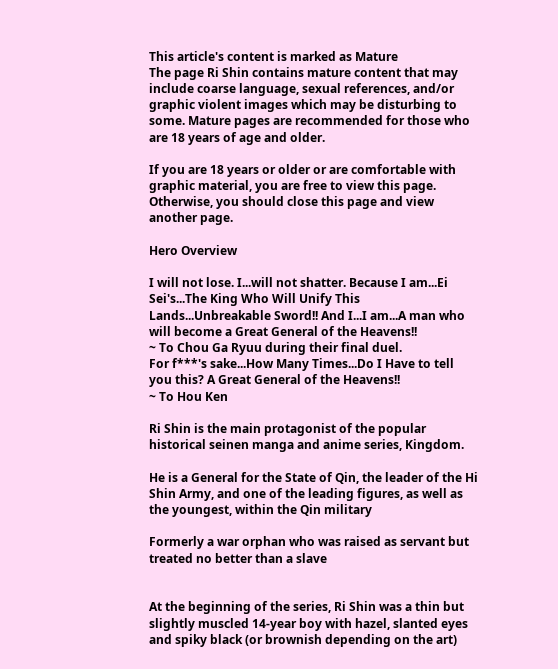This article's content is marked as Mature
The page Ri Shin contains mature content that may include coarse language, sexual references, and/or graphic violent images which may be disturbing to some. Mature pages are recommended for those who are 18 years of age and older.

If you are 18 years or older or are comfortable with graphic material, you are free to view this page. Otherwise, you should close this page and view another page.

Hero Overview

I will not lose. I...will not shatter. Because I am...Ei Sei's...The King Who Will Unify This Lands...Unbreakable Sword!! And I...I am...A man who will become a Great General of the Heavens!!
~ To Chou Ga Ryuu during their final duel.
For f***'s sake...How Many Times...Do I Have to tell you this? A Great General of the Heavens!!
~ To Hou Ken

Ri Shin is the main protagonist of the popular historical seinen manga and anime series, Kingdom.

He is a General for the State of Qin, the leader of the Hi Shin Army, and one of the leading figures, as well as the youngest, within the Qin military

Formerly a war orphan who was raised as servant but treated no better than a slave


At the beginning of the series, Ri Shin was a thin but slightly muscled 14-year boy with hazel, slanted eyes and spiky black (or brownish depending on the art)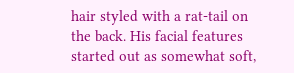hair styled with a rat-tail on the back. His facial features started out as somewhat soft,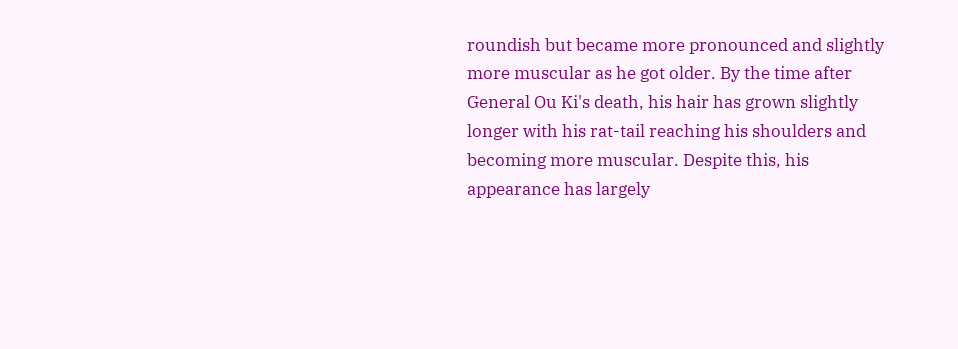roundish but became more pronounced and slightly more muscular as he got older. By the time after General Ou Ki's death, his hair has grown slightly longer with his rat-tail reaching his shoulders and becoming more muscular. Despite this, his appearance has largely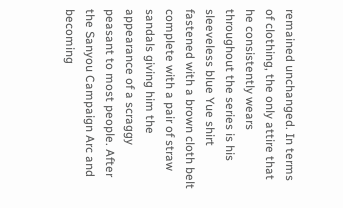remained unchanged. In terms of clothing, the only attire that he consistently wears throughout the series is his sleeveless blue Yue shirt fastened with a brown cloth belt complete with a pair of straw sandals giving him the appearance of a scraggy peasant to most people. After the Sanyou Campaign Arc and becoming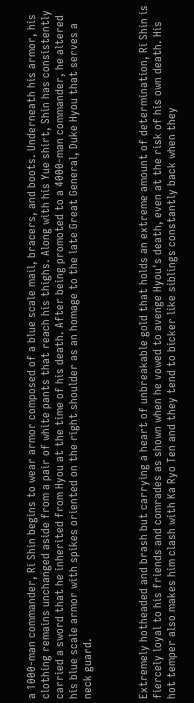a 1000-man commander, Ri Shin begins to wear armor composed of a blue scale mail, bracers, and boots. Underneath his armor, his clothing remains unchanged aside from a pair of white pants that reach his thighs. Along with his Yue shirt, Shin has consistently carried a sword that he inherited from Hyou at the time of his death. After being promoted to a 4000-man commander, he altered his blue scale armor with spikes oriented on the right shoulder as an homage to the late Great General, Duke Hyou that serves a neck guard.



Extremely hotheaded and brash but carrying a heart of unbreakable gold that holds an extreme amount of determination, Ri Shin is fiercely loyal to his friends and comrades as shown when he vowed to avenge Hyou's death, even at the risk of his own death. His hot temper also makes him clash with Ka Ryo Ten and they tend to bicker like siblings constantly back when they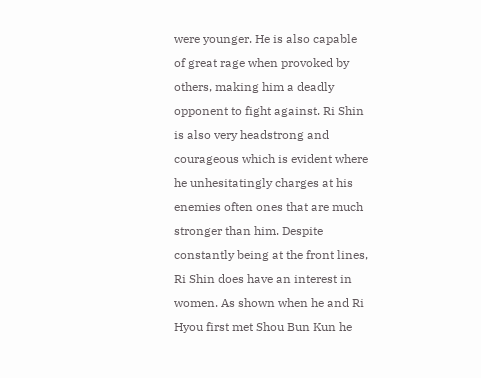were younger. He is also capable of great rage when provoked by others, making him a deadly opponent to fight against. Ri Shin is also very headstrong and courageous which is evident where he unhesitatingly charges at his enemies often ones that are much stronger than him. Despite constantly being at the front lines, Ri Shin does have an interest in women. As shown when he and Ri Hyou first met Shou Bun Kun he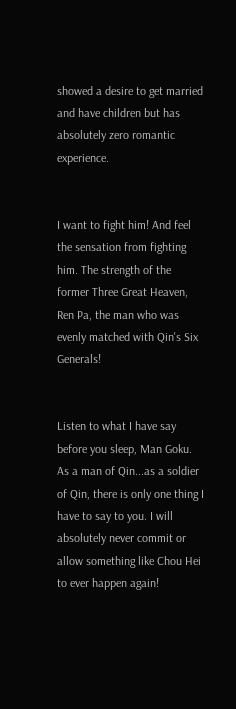showed a desire to get married and have children but has absolutely zero romantic experience.


I want to fight him! And feel the sensation from fighting him. The strength of the former Three Great Heaven, Ren Pa, the man who was evenly matched with Qin's Six Generals!


Listen to what I have say before you sleep, Man Goku. As a man of Qin...as a soldier of Qin, there is only one thing I have to say to you. I will absolutely never commit or allow something like Chou Hei to ever happen again!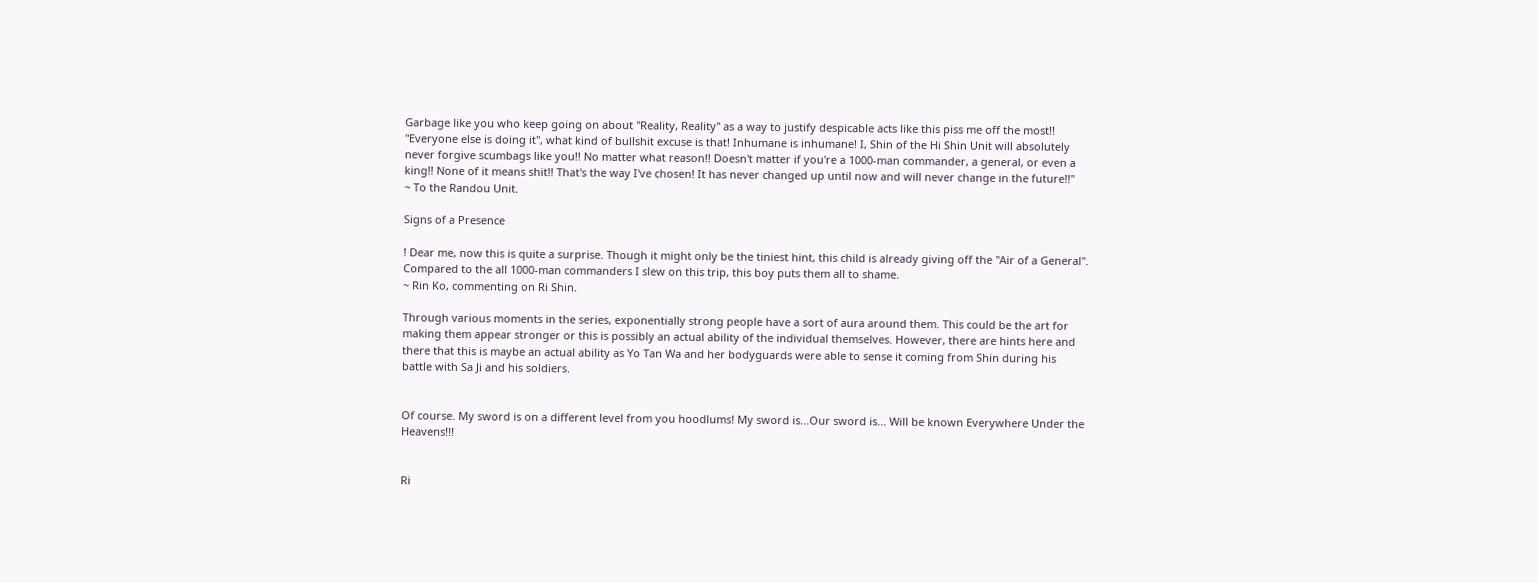Garbage like you who keep going on about "Reality, Reality" as a way to justify despicable acts like this piss me off the most!! "Everyone else is doing it", what kind of bullshit excuse is that! Inhumane is inhumane! I, Shin of the Hi Shin Unit will absolutely never forgive scumbags like you!! No matter what reason!! Doesn't matter if you're a 1000-man commander, a general, or even a king!! None of it means shit!! That's the way I've chosen! It has never changed up until now and will never change in the future!!''
~ To the Randou Unit.

Signs of a Presence

! Dear me, now this is quite a surprise. Though it might only be the tiniest hint, this child is already giving off the "Air of a General". Compared to the all 1000-man commanders I slew on this trip, this boy puts them all to shame.
~ Rin Ko, commenting on Ri Shin.

Through various moments in the series, exponentially strong people have a sort of aura around them. This could be the art for making them appear stronger or this is possibly an actual ability of the individual themselves. However, there are hints here and there that this is maybe an actual ability as Yo Tan Wa and her bodyguards were able to sense it coming from Shin during his battle with Sa Ji and his soldiers.


Of course. My sword is on a different level from you hoodlums! My sword is...Our sword is... Will be known Everywhere Under the Heavens!!!


Ri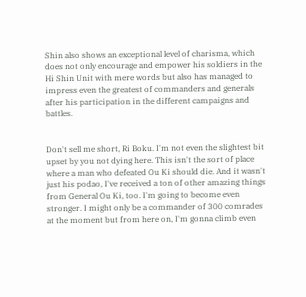Shin also shows an exceptional level of charisma, which does not only encourage and empower his soldiers in the Hi Shin Unit with mere words but also has managed to impress even the greatest of commanders and generals after his participation in the different campaigns and battles.


Don't sell me short, Ri Boku. I'm not even the slightest bit upset by you not dying here. This isn't the sort of place where a man who defeated Ou Ki should die. And it wasn't just his podao, I've received a ton of other amazing things from General Ou Ki, too. I'm going to become even stronger. I might only be a commander of 300 comrades at the moment but from here on, I'm gonna climb even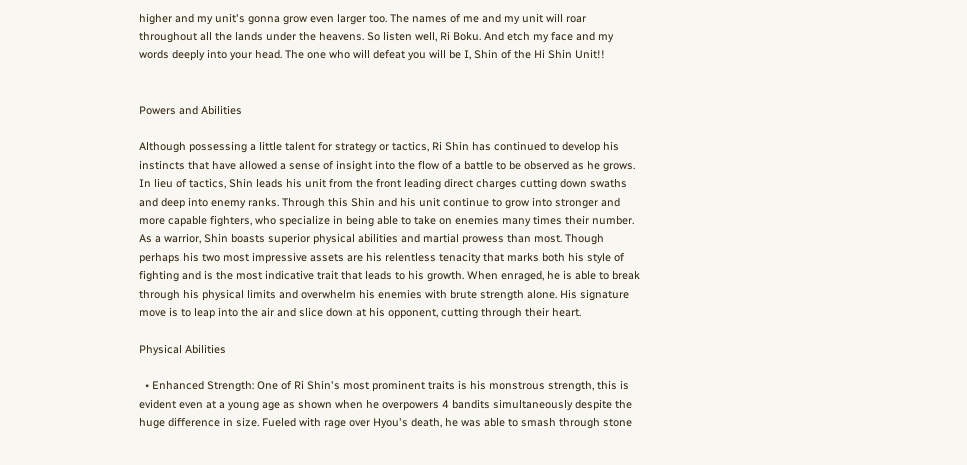higher and my unit's gonna grow even larger too. The names of me and my unit will roar throughout all the lands under the heavens. So listen well, Ri Boku. And etch my face and my words deeply into your head. The one who will defeat you will be I, Shin of the Hi Shin Unit!!


Powers and Abilities

Although possessing a little talent for strategy or tactics, Ri Shin has continued to develop his instincts that have allowed a sense of insight into the flow of a battle to be observed as he grows. In lieu of tactics, Shin leads his unit from the front leading direct charges cutting down swaths and deep into enemy ranks. Through this Shin and his unit continue to grow into stronger and more capable fighters, who specialize in being able to take on enemies many times their number. As a warrior, Shin boasts superior physical abilities and martial prowess than most. Though perhaps his two most impressive assets are his relentless tenacity that marks both his style of fighting and is the most indicative trait that leads to his growth. When enraged, he is able to break through his physical limits and overwhelm his enemies with brute strength alone. His signature move is to leap into the air and slice down at his opponent, cutting through their heart.

Physical Abilities

  • Enhanced Strength: One of Ri Shin's most prominent traits is his monstrous strength, this is evident even at a young age as shown when he overpowers 4 bandits simultaneously despite the huge difference in size. Fueled with rage over Hyou's death, he was able to smash through stone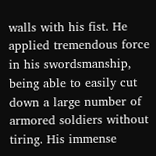walls with his fist. He applied tremendous force in his swordsmanship, being able to easily cut down a large number of armored soldiers without tiring. His immense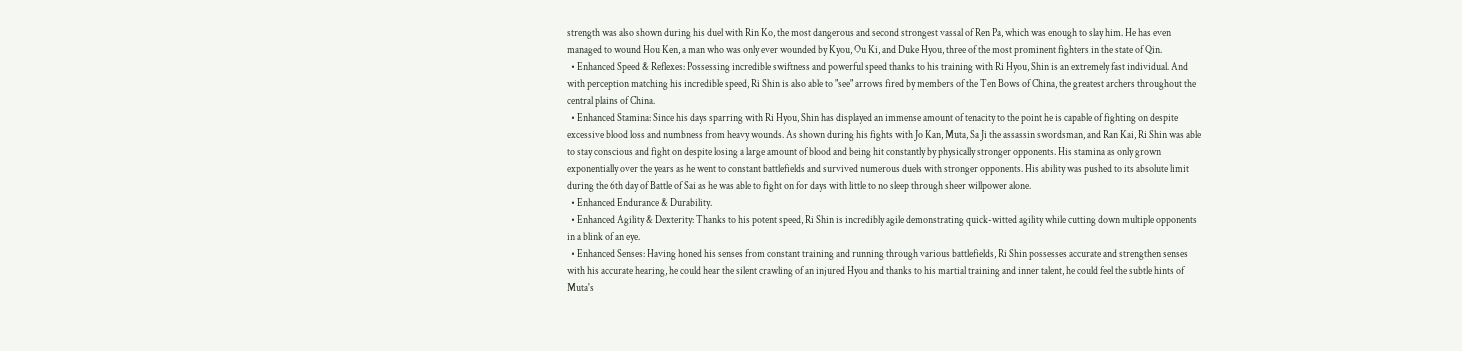strength was also shown during his duel with Rin Ko, the most dangerous and second strongest vassal of Ren Pa, which was enough to slay him. He has even managed to wound Hou Ken, a man who was only ever wounded by Kyou, Ou Ki, and Duke Hyou, three of the most prominent fighters in the state of Qin.
  • Enhanced Speed & Reflexes: Possessing incredible swiftness and powerful speed thanks to his training with Ri Hyou, Shin is an extremely fast individual. And with perception matching his incredible speed, Ri Shin is also able to "see" arrows fired by members of the Ten Bows of China, the greatest archers throughout the central plains of China.
  • Enhanced Stamina: Since his days sparring with Ri Hyou, Shin has displayed an immense amount of tenacity to the point he is capable of fighting on despite excessive blood loss and numbness from heavy wounds. As shown during his fights with Jo Kan, Muta, Sa Ji the assassin swordsman, and Ran Kai, Ri Shin was able to stay conscious and fight on despite losing a large amount of blood and being hit constantly by physically stronger opponents. His stamina as only grown exponentially over the years as he went to constant battlefields and survived numerous duels with stronger opponents. His ability was pushed to its absolute limit during the 6th day of Battle of Sai as he was able to fight on for days with little to no sleep through sheer willpower alone.
  • Enhanced Endurance & Durability.
  • Enhanced Agility & Dexterity: Thanks to his potent speed, Ri Shin is incredibly agile demonstrating quick-witted agility while cutting down multiple opponents in a blink of an eye.
  • Enhanced Senses: Having honed his senses from constant training and running through various battlefields, Ri Shin possesses accurate and strengthen senses with his accurate hearing, he could hear the silent crawling of an injured Hyou and thanks to his martial training and inner talent, he could feel the subtle hints of Muta's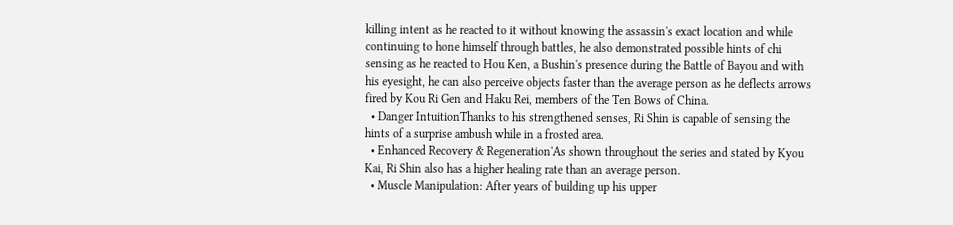killing intent as he reacted to it without knowing the assassin's exact location and while continuing to hone himself through battles, he also demonstrated possible hints of chi sensing as he reacted to Hou Ken, a Bushin's presence during the Battle of Bayou and with his eyesight, he can also perceive objects faster than the average person as he deflects arrows fired by Kou Ri Gen and Haku Rei, members of the Ten Bows of China.
  • Danger IntuitionThanks to his strengthened senses, Ri Shin is capable of sensing the hints of a surprise ambush while in a frosted area.
  • Enhanced Recovery & Regeneration'As shown throughout the series and stated by Kyou Kai, Ri Shin also has a higher healing rate than an average person.
  • Muscle Manipulation: After years of building up his upper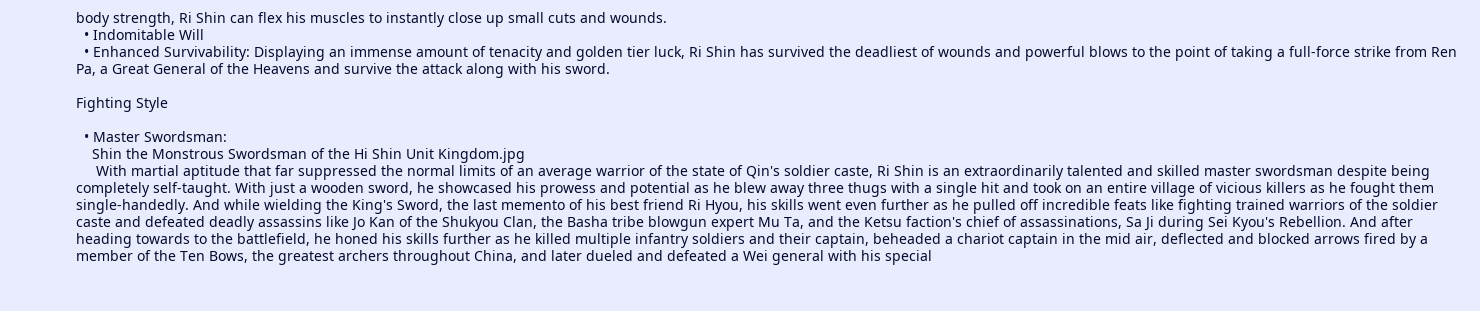body strength, Ri Shin can flex his muscles to instantly close up small cuts and wounds.
  • Indomitable Will
  • Enhanced Survivability: Displaying an immense amount of tenacity and golden tier luck, Ri Shin has survived the deadliest of wounds and powerful blows to the point of taking a full-force strike from Ren Pa, a Great General of the Heavens and survive the attack along with his sword.

Fighting Style

  • Master Swordsman:
    Shin the Monstrous Swordsman of the Hi Shin Unit Kingdom.jpg
     With martial aptitude that far suppressed the normal limits of an average warrior of the state of Qin's soldier caste, Ri Shin is an extraordinarily talented and skilled master swordsman despite being completely self-taught. With just a wooden sword, he showcased his prowess and potential as he blew away three thugs with a single hit and took on an entire village of vicious killers as he fought them single-handedly. And while wielding the King's Sword, the last memento of his best friend Ri Hyou, his skills went even further as he pulled off incredible feats like fighting trained warriors of the soldier caste and defeated deadly assassins like Jo Kan of the Shukyou Clan, the Basha tribe blowgun expert Mu Ta, and the Ketsu faction's chief of assassinations, Sa Ji during Sei Kyou's Rebellion. And after heading towards to the battlefield, he honed his skills further as he killed multiple infantry soldiers and their captain, beheaded a chariot captain in the mid air, deflected and blocked arrows fired by a member of the Ten Bows, the greatest archers throughout China, and later dueled and defeated a Wei general with his special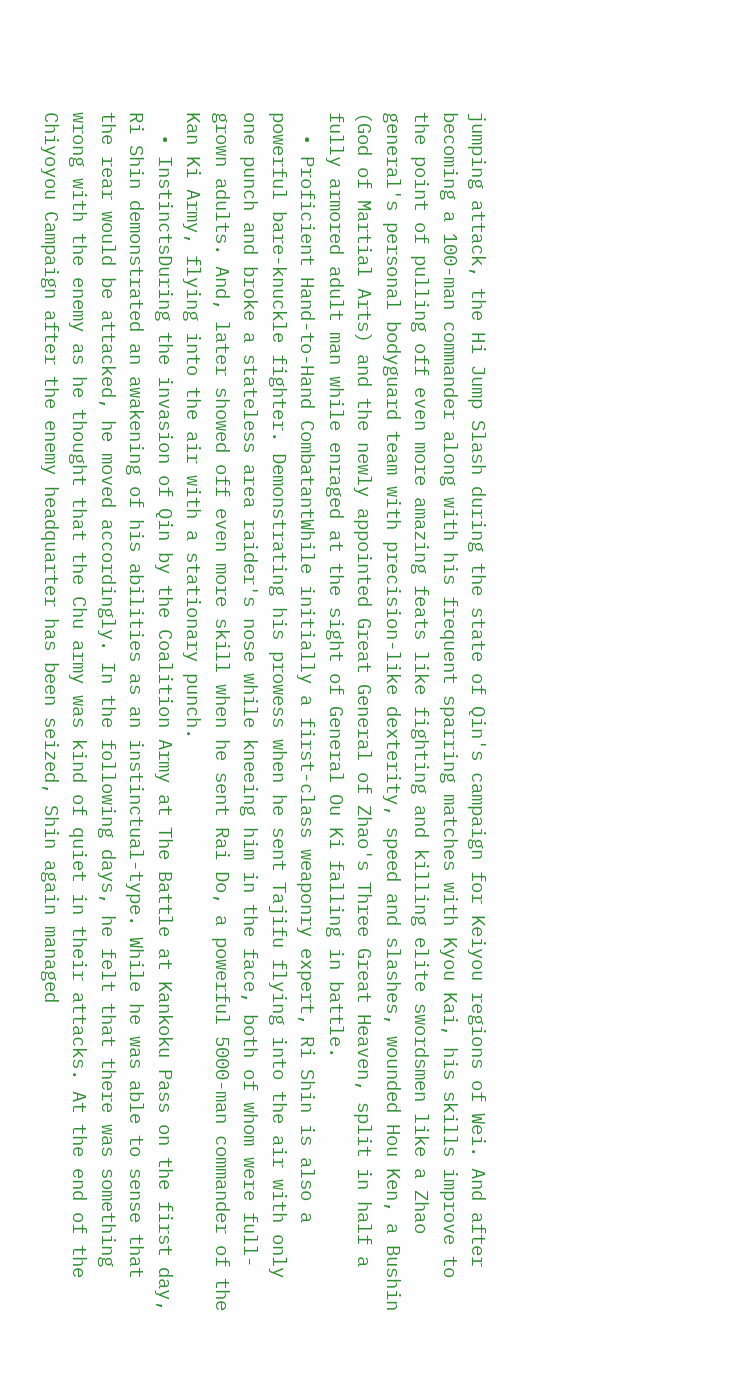jumping attack, the Hi Jump Slash during the state of Qin's campaign for Keiyou regions of Wei. And after becoming a 100-man commander along with his frequent sparring matches with Kyou Kai, his skills improve to the point of pulling off even more amazing feats like fighting and killing elite swordsmen like a Zhao general's personal bodyguard team with precision-like dexterity, speed and slashes, wounded Hou Ken, a Bushin (God of Martial Arts) and the newly appointed Great General of Zhao's Three Great Heaven, split in half a fully armored adult man while enraged at the sight of General Ou Ki falling in battle.
  • Proficient Hand-to-Hand CombatantWhile initially a first-class weaponry expert, Ri Shin is also a powerful bare-knuckle fighter. Demonstrating his prowess when he sent Tajifu flying into the air with only one punch and broke a stateless area raider's nose while kneeing him in the face, both of whom were full-grown adults. And, later showed off even more skill when he sent Rai Do, a powerful 5000-man commander of the Kan Ki Army, flying into the air with a stationary punch.
  • InstinctsDuring the invasion of Qin by the Coalition Army at The Battle at Kankoku Pass on the first day, Ri Shin demonstrated an awakening of his abilities as an instinctual-type. While he was able to sense that the rear would be attacked, he moved accordingly. In the following days, he felt that there was something wrong with the enemy as he thought that the Chu army was kind of quiet in their attacks. At the end of the Chiyoyou Campaign after the enemy headquarter has been seized, Shin again managed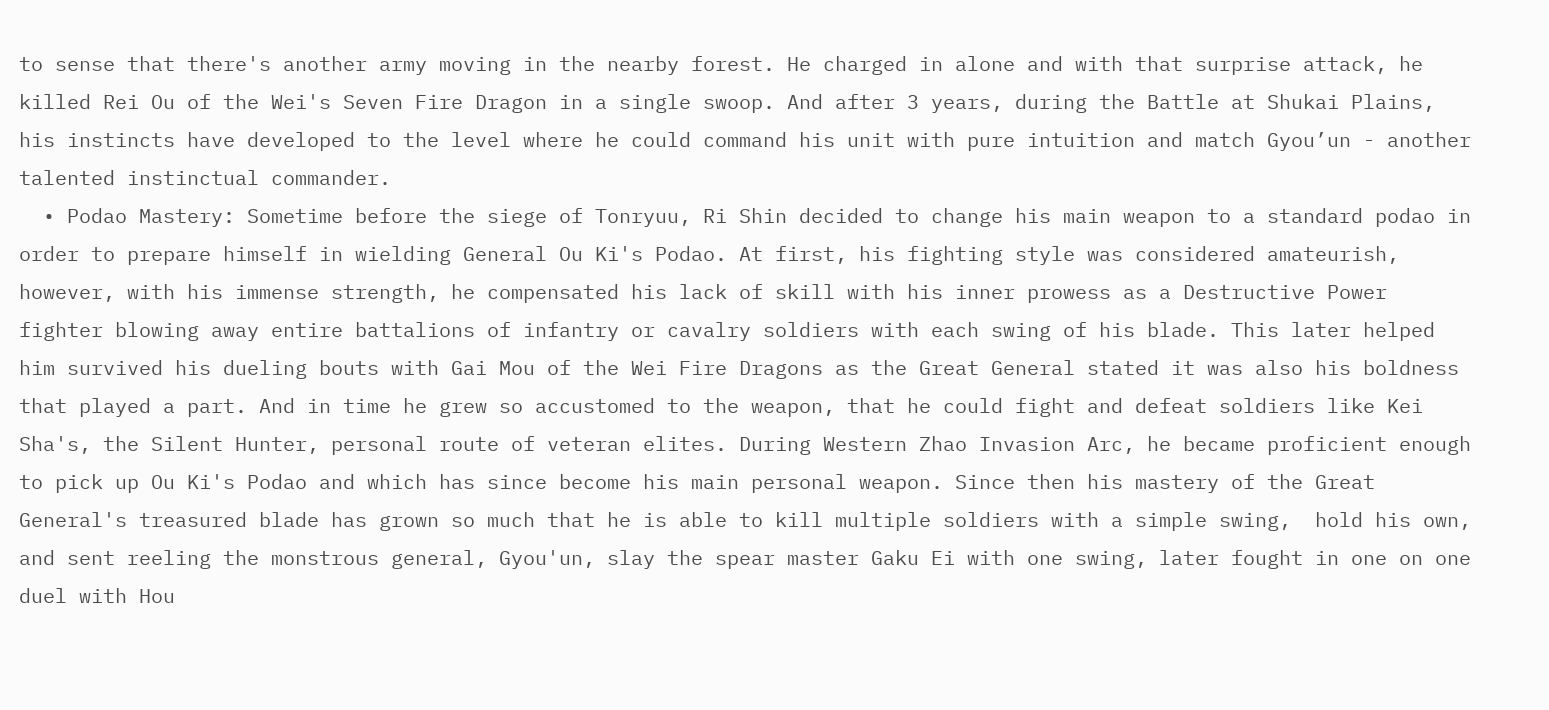to sense that there's another army moving in the nearby forest. He charged in alone and with that surprise attack, he killed Rei Ou of the Wei's Seven Fire Dragon in a single swoop. And after 3 years, during the Battle at Shukai Plains, his instincts have developed to the level where he could command his unit with pure intuition and match Gyou’un - another talented instinctual commander.
  • Podao Mastery: Sometime before the siege of Tonryuu, Ri Shin decided to change his main weapon to a standard podao in order to prepare himself in wielding General Ou Ki's Podao. At first, his fighting style was considered amateurish, however, with his immense strength, he compensated his lack of skill with his inner prowess as a Destructive Power fighter blowing away entire battalions of infantry or cavalry soldiers with each swing of his blade. This later helped him survived his dueling bouts with Gai Mou of the Wei Fire Dragons as the Great General stated it was also his boldness that played a part. And in time he grew so accustomed to the weapon, that he could fight and defeat soldiers like Kei Sha's, the Silent Hunter, personal route of veteran elites. During Western Zhao Invasion Arc, he became proficient enough to pick up Ou Ki's Podao and which has since become his main personal weapon. Since then his mastery of the Great General's treasured blade has grown so much that he is able to kill multiple soldiers with a simple swing,  hold his own, and sent reeling the monstrous general, Gyou'un, slay the spear master Gaku Ei with one swing, later fought in one on one duel with Hou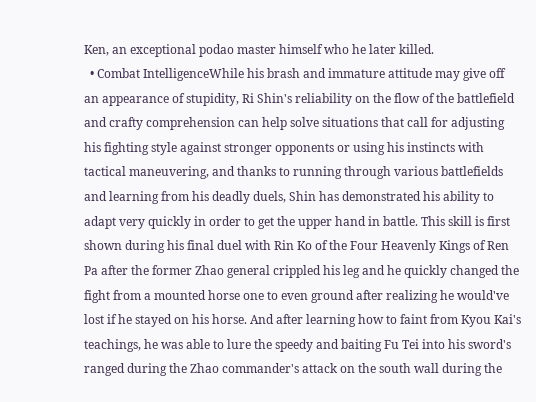Ken, an exceptional podao master himself who he later killed.
  • Combat IntelligenceWhile his brash and immature attitude may give off an appearance of stupidity, Ri Shin's reliability on the flow of the battlefield and crafty comprehension can help solve situations that call for adjusting his fighting style against stronger opponents or using his instincts with tactical maneuvering, and thanks to running through various battlefields and learning from his deadly duels, Shin has demonstrated his ability to adapt very quickly in order to get the upper hand in battle. This skill is first shown during his final duel with Rin Ko of the Four Heavenly Kings of Ren Pa after the former Zhao general crippled his leg and he quickly changed the fight from a mounted horse one to even ground after realizing he would've lost if he stayed on his horse. And after learning how to faint from Kyou Kai's teachings, he was able to lure the speedy and baiting Fu Tei into his sword's ranged during the Zhao commander's attack on the south wall during the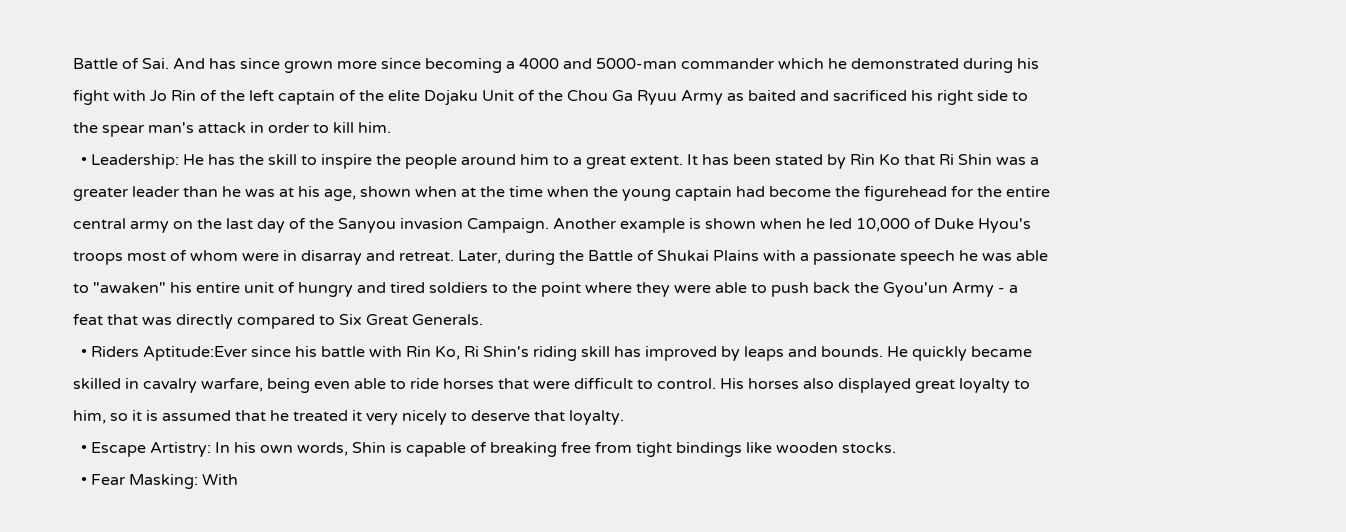Battle of Sai. And has since grown more since becoming a 4000 and 5000-man commander which he demonstrated during his fight with Jo Rin of the left captain of the elite Dojaku Unit of the Chou Ga Ryuu Army as baited and sacrificed his right side to the spear man's attack in order to kill him.
  • Leadership: He has the skill to inspire the people around him to a great extent. It has been stated by Rin Ko that Ri Shin was a greater leader than he was at his age, shown when at the time when the young captain had become the figurehead for the entire central army on the last day of the Sanyou invasion Campaign. Another example is shown when he led 10,000 of Duke Hyou's troops most of whom were in disarray and retreat. Later, during the Battle of Shukai Plains with a passionate speech he was able to "awaken" his entire unit of hungry and tired soldiers to the point where they were able to push back the Gyou'un Army - a feat that was directly compared to Six Great Generals.
  • Riders Aptitude:Ever since his battle with Rin Ko, Ri Shin's riding skill has improved by leaps and bounds. He quickly became skilled in cavalry warfare, being even able to ride horses that were difficult to control. His horses also displayed great loyalty to him, so it is assumed that he treated it very nicely to deserve that loyalty.
  • Escape Artistry: In his own words, Shin is capable of breaking free from tight bindings like wooden stocks.
  • Fear Masking: With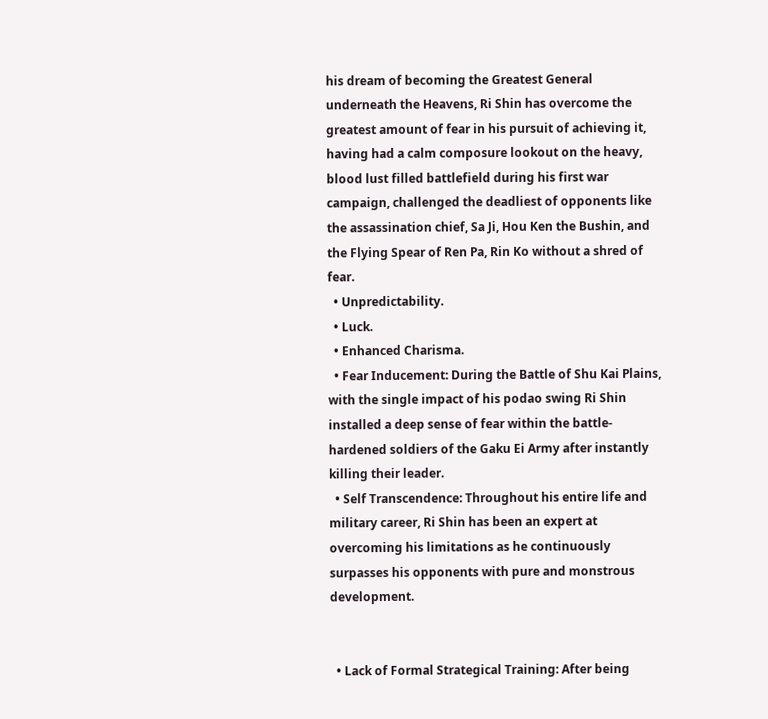his dream of becoming the Greatest General underneath the Heavens, Ri Shin has overcome the greatest amount of fear in his pursuit of achieving it, having had a calm composure lookout on the heavy, blood lust filled battlefield during his first war campaign, challenged the deadliest of opponents like the assassination chief, Sa Ji, Hou Ken the Bushin, and the Flying Spear of Ren Pa, Rin Ko without a shred of fear.
  • Unpredictability.
  • Luck.
  • Enhanced Charisma.
  • Fear Inducement: During the Battle of Shu Kai Plains, with the single impact of his podao swing Ri Shin installed a deep sense of fear within the battle-hardened soldiers of the Gaku Ei Army after instantly killing their leader.
  • Self Transcendence: Throughout his entire life and military career, Ri Shin has been an expert at overcoming his limitations as he continuously surpasses his opponents with pure and monstrous development.


  • Lack of Formal Strategical Training: After being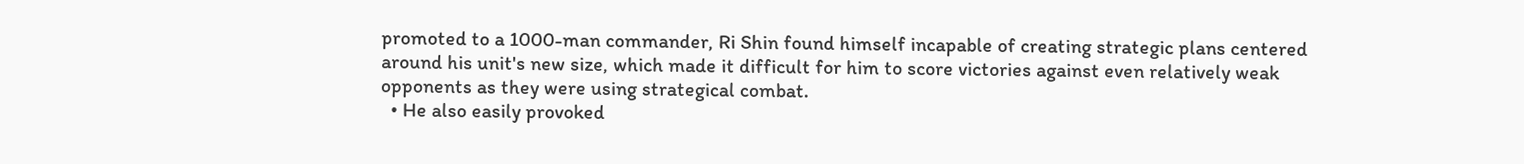promoted to a 1000-man commander, Ri Shin found himself incapable of creating strategic plans centered around his unit's new size, which made it difficult for him to score victories against even relatively weak opponents as they were using strategical combat.
  • He also easily provoked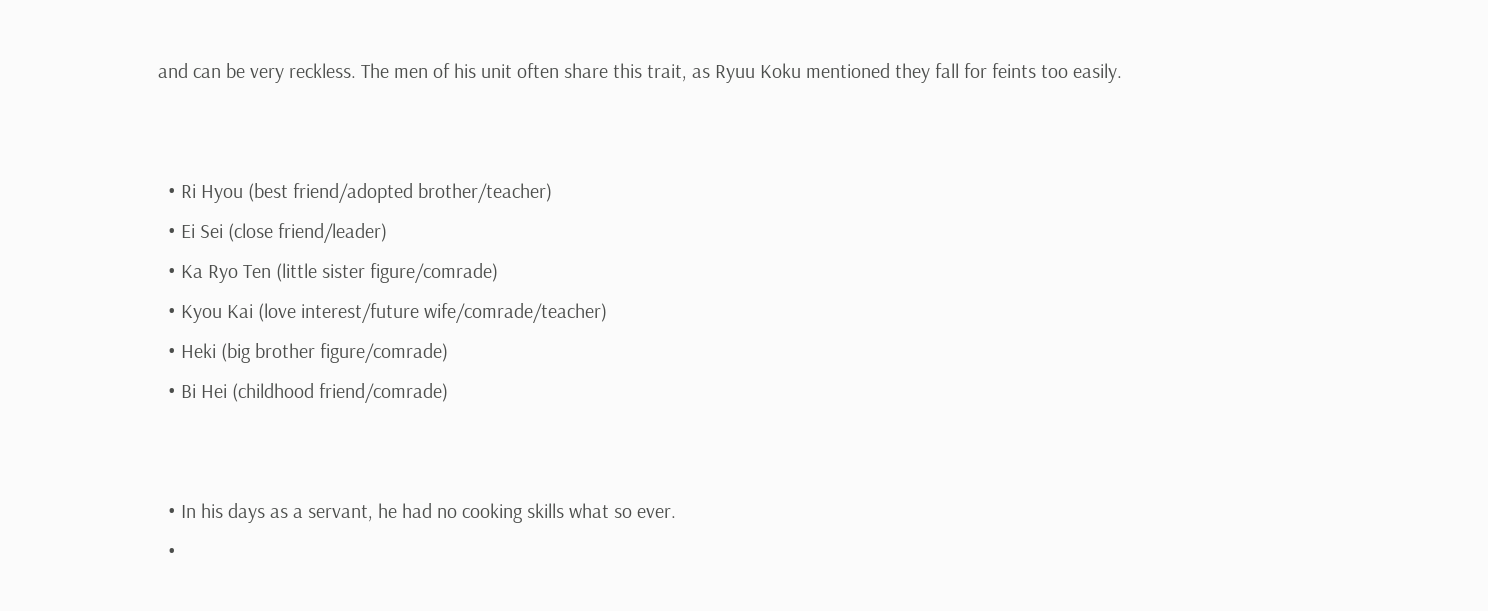and can be very reckless. The men of his unit often share this trait, as Ryuu Koku mentioned they fall for feints too easily.


  • Ri Hyou (best friend/adopted brother/teacher)
  • Ei Sei (close friend/leader)
  • Ka Ryo Ten (little sister figure/comrade)
  • Kyou Kai (love interest/future wife/comrade/teacher)
  • Heki (big brother figure/comrade)
  • Bi Hei (childhood friend/comrade)


  • In his days as a servant, he had no cooking skills what so ever.
  •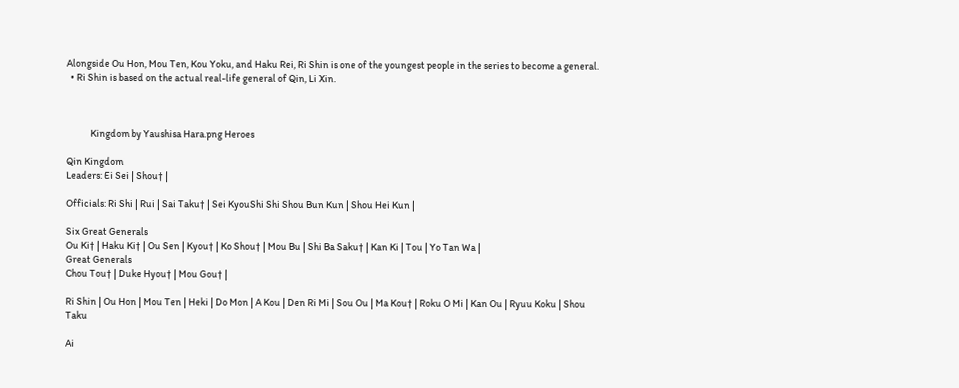Alongside Ou Hon, Mou Ten, Kou Yoku, and Haku Rei, Ri Shin is one of the youngest people in the series to become a general.
  • Ri Shin is based on the actual real-life general of Qin, Li Xin.



            Kingdom by Yaushisa Hara.png Heroes

Qin Kingdom
Leaders: Ei Sei | Shou† |

Officials: Ri Shi | Rui | Sai Taku† | Sei KyouShi Shi Shou Bun Kun | Shou Hei Kun |

Six Great Generals
Ou Ki† | Haku Ki† | Ou Sen | Kyou† | Ko Shou† | Mou Bu | Shi Ba Saku† | Kan Ki | Tou | Yo Tan Wa |
Great Generals
Chou Tou† | Duke Hyou† | Mou Gou† |

Ri Shin | Ou Hon | Mou Ten | Heki | Do Mon | A Kou | Den Ri Mi | Sou Ou | Ma Kou† | Roku O Mi | Kan Ou | Ryuu Koku | Shou Taku

Ai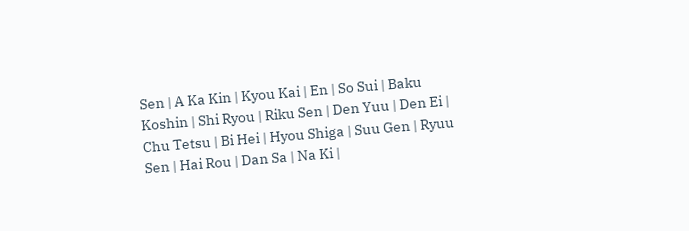Sen | A Ka Kin | Kyou Kai | En | So Sui | Baku Koshin | Shi Ryou | Riku Sen | Den Yuu | Den Ei | Chu Tetsu | Bi Hei | Hyou Shiga | Suu Gen | Ryuu Sen | Hai Rou | Dan Sa | Na Ki |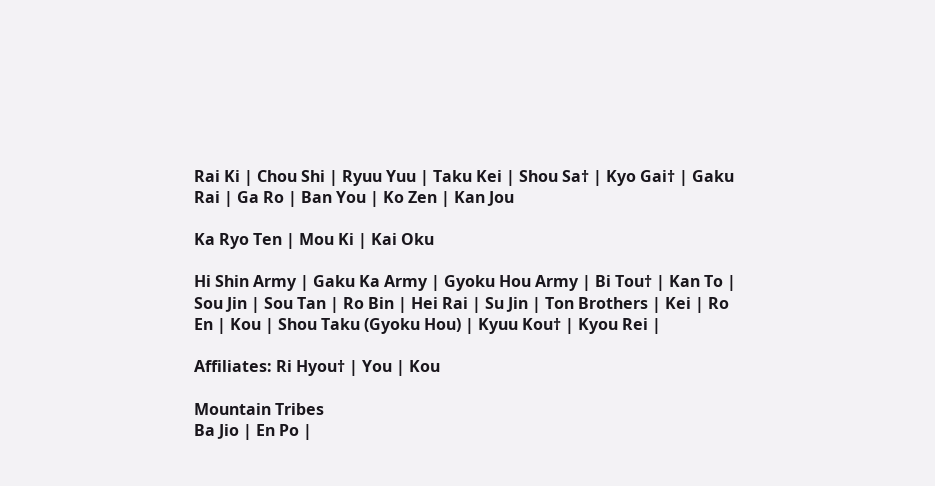Rai Ki | Chou Shi | Ryuu Yuu | Taku Kei | Shou Sa† | Kyo Gai† | Gaku Rai | Ga Ro | Ban You | Ko Zen | Kan Jou

Ka Ryo Ten | Mou Ki | Kai Oku

Hi Shin Army | Gaku Ka Army | Gyoku Hou Army | Bi Tou† | Kan To | Sou Jin | Sou Tan | Ro Bin | Hei Rai | Su Jin | Ton Brothers | Kei | Ro En | Kou | Shou Taku (Gyoku Hou) | Kyuu Kou† | Kyou Rei |

Affiliates: Ri Hyou† | You | Kou

Mountain Tribes
Ba Jio | En Po |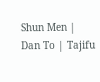Shun Men | Dan To | Tajifu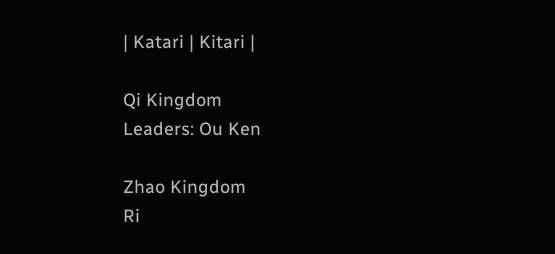| Katari | Kitari |

Qi Kingdom
Leaders: Ou Ken

Zhao Kingdom
Ri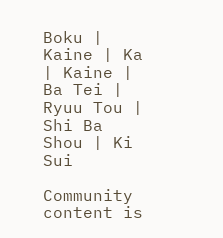Boku | Kaine | Ka | Kaine | Ba Tei | Ryuu Tou | Shi Ba Shou | Ki Sui

Community content is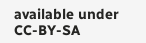available under CC-BY-SA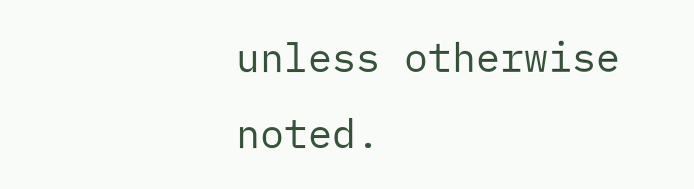unless otherwise noted.